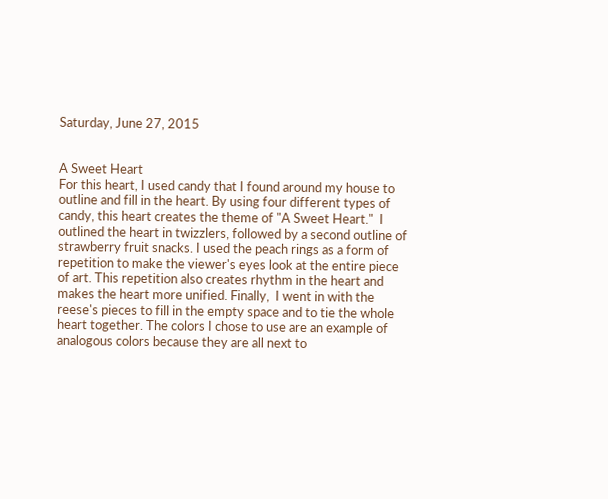Saturday, June 27, 2015


A Sweet Heart
For this heart, I used candy that I found around my house to outline and fill in the heart. By using four different types of candy, this heart creates the theme of "A Sweet Heart."  I outlined the heart in twizzlers, followed by a second outline of strawberry fruit snacks. I used the peach rings as a form of repetition to make the viewer's eyes look at the entire piece of art. This repetition also creates rhythm in the heart and makes the heart more unified. Finally,  I went in with the reese's pieces to fill in the empty space and to tie the whole heart together. The colors I chose to use are an example of analogous colors because they are all next to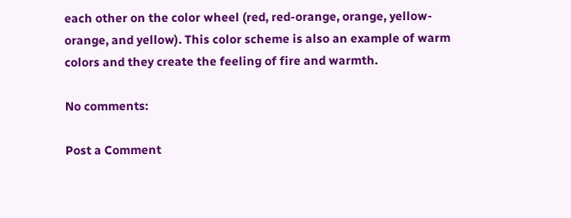each other on the color wheel (red, red-orange, orange, yellow-orange, and yellow). This color scheme is also an example of warm colors and they create the feeling of fire and warmth.

No comments:

Post a Comment